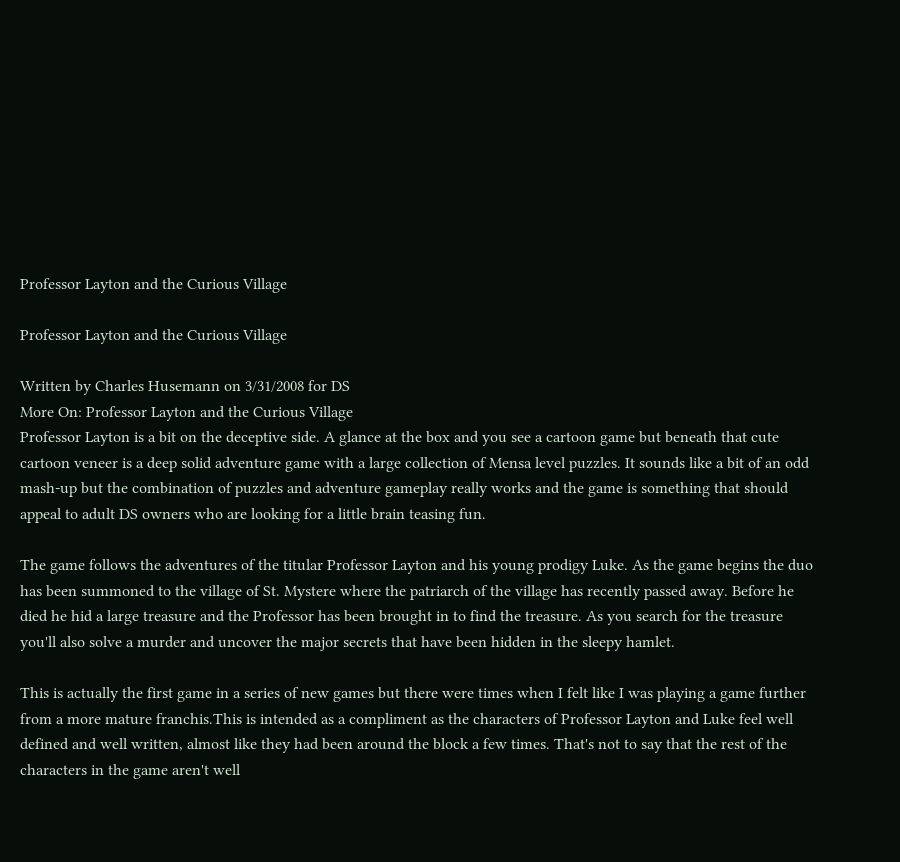Professor Layton and the Curious Village

Professor Layton and the Curious Village

Written by Charles Husemann on 3/31/2008 for DS
More On: Professor Layton and the Curious Village
Professor Layton is a bit on the deceptive side. A glance at the box and you see a cartoon game but beneath that cute cartoon veneer is a deep solid adventure game with a large collection of Mensa level puzzles. It sounds like a bit of an odd mash-up but the combination of puzzles and adventure gameplay really works and the game is something that should appeal to adult DS owners who are looking for a little brain teasing fun.

The game follows the adventures of the titular Professor Layton and his young prodigy Luke. As the game begins the duo has been summoned to the village of St. Mystere where the patriarch of the village has recently passed away. Before he died he hid a large treasure and the Professor has been brought in to find the treasure. As you search for the treasure you'll also solve a murder and uncover the major secrets that have been hidden in the sleepy hamlet.

This is actually the first game in a series of new games but there were times when I felt like I was playing a game further from a more mature franchis.This is intended as a compliment as the characters of Professor Layton and Luke feel well defined and well written, almost like they had been around the block a few times. That's not to say that the rest of the characters in the game aren't well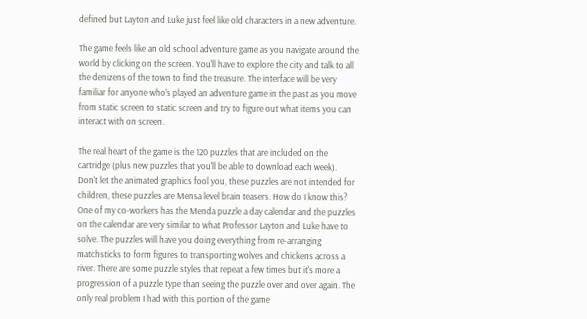defined but Layton and Luke just feel like old characters in a new adventure.

The game feels like an old school adventure game as you navigate around the world by clicking on the screen. You'll have to explore the city and talk to all the denizens of the town to find the treasure. The interface will be very familiar for anyone who's played an adventure game in the past as you move from static screen to static screen and try to figure out what items you can interact with on screen.

The real heart of the game is the 120 puzzles that are included on the cartridge (plus new puzzles that you'll be able to download each week). Don't let the animated graphics fool you, these puzzles are not intended for children, these puzzles are Mensa level brain teasers. How do I know this? One of my co-workers has the Menda puzzle a day calendar and the puzzles on the calendar are very similar to what Professor Layton and Luke have to solve. The puzzles will have you doing everything from re-arranging matchsticks to form figures to transporting wolves and chickens across a river. There are some puzzle styles that repeat a few times but it's more a progression of a puzzle type than seeing the puzzle over and over again. The only real problem I had with this portion of the game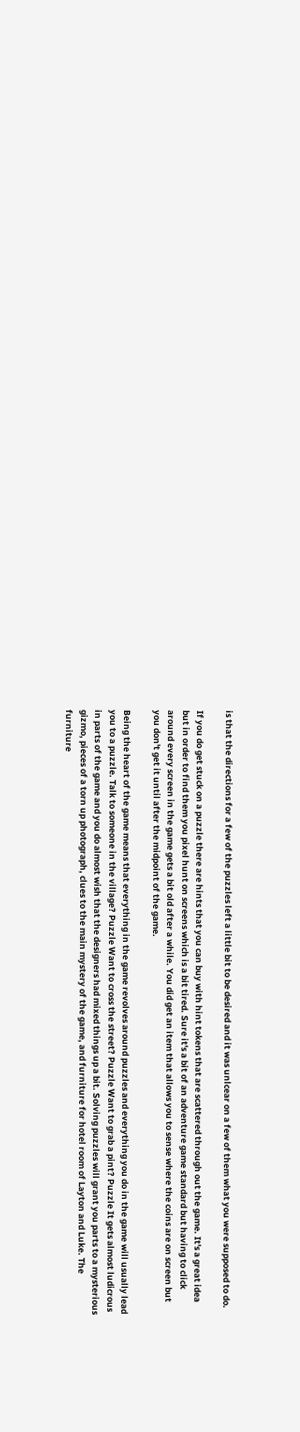is that the directions for a few of the puzzles left a little bit to be desired and it was unlcear on a few of them what you were supposed to do.

If you do get stuck on a puzzle there are hints that you can buy with hint tokens that are scattered through out the game. It's a great idea but in order to find them you pixel hunt on screens which is a bit tired. Sure it's a bit of an adventure game standard but having to click around every screen in the game gets a bit old after a while. You did get an item that allows you to sense where the coins are on screen but you don't get it until after the midpoint of the game.

Being the heart of the game means that everything in the game revolves around puzzles and everything you do in the game will usually lead you to a puzzle. Talk to someone in the village? Puzzle Want to cross the street? Puzzle Want to grab a pint? Puzzle It gets almost ludicrous in parts of the game and you do almost wish that the designers had mixed things up a bit. Solving puzzles will grant you parts to a mysterious gizmo, pieces of a torn up photograph, clues to the main mystery of the game, and furniture for hotel room of Layton and Luke. The furniture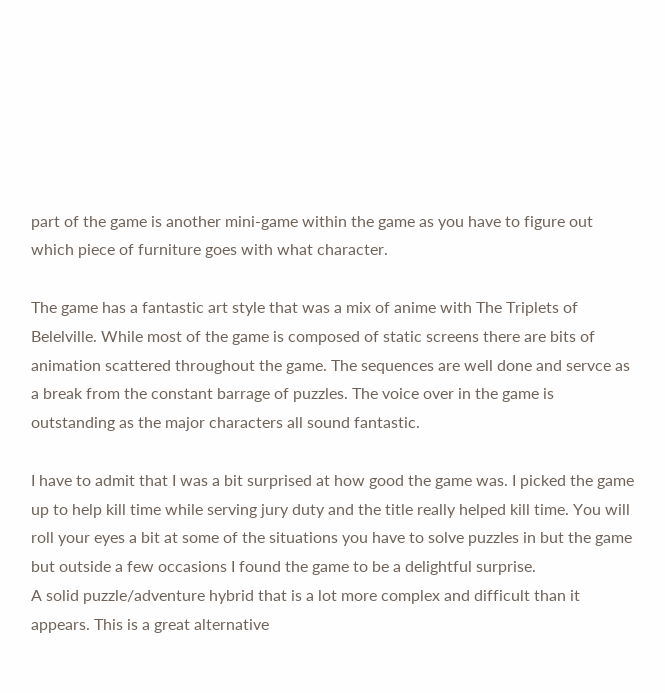part of the game is another mini-game within the game as you have to figure out which piece of furniture goes with what character.

The game has a fantastic art style that was a mix of anime with The Triplets of Belelville. While most of the game is composed of static screens there are bits of animation scattered throughout the game. The sequences are well done and servce as a break from the constant barrage of puzzles. The voice over in the game is outstanding as the major characters all sound fantastic.

I have to admit that I was a bit surprised at how good the game was. I picked the game up to help kill time while serving jury duty and the title really helped kill time. You will roll your eyes a bit at some of the situations you have to solve puzzles in but the game but outside a few occasions I found the game to be a delightful surprise.
A solid puzzle/adventure hybrid that is a lot more complex and difficult than it appears. This is a great alternative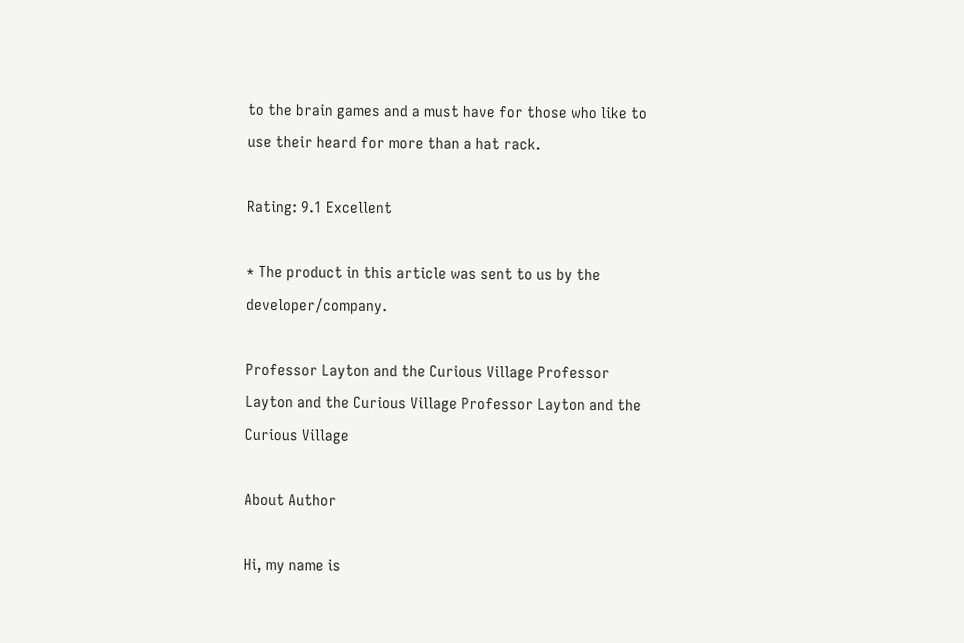to the brain games and a must have for those who like to use their heard for more than a hat rack.

Rating: 9.1 Excellent

* The product in this article was sent to us by the developer/company.

Professor Layton and the Curious Village Professor Layton and the Curious Village Professor Layton and the Curious Village

About Author

Hi, my name is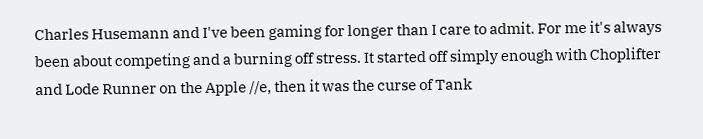Charles Husemann and I've been gaming for longer than I care to admit. For me it's always been about competing and a burning off stress. It started off simply enough with Choplifter and Lode Runner on the Apple //e, then it was the curse of Tank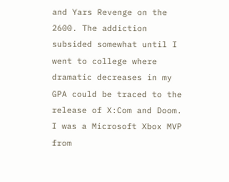and Yars Revenge on the 2600. The addiction subsided somewhat until I went to college where dramatic decreases in my GPA could be traced to the release of X:Com and Doom. I was a Microsoft Xbox MVP from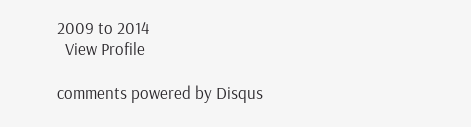2009 to 2014
  View Profile

comments powered by Disqus